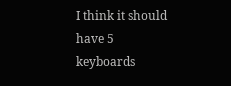I think it should have 5 keyboards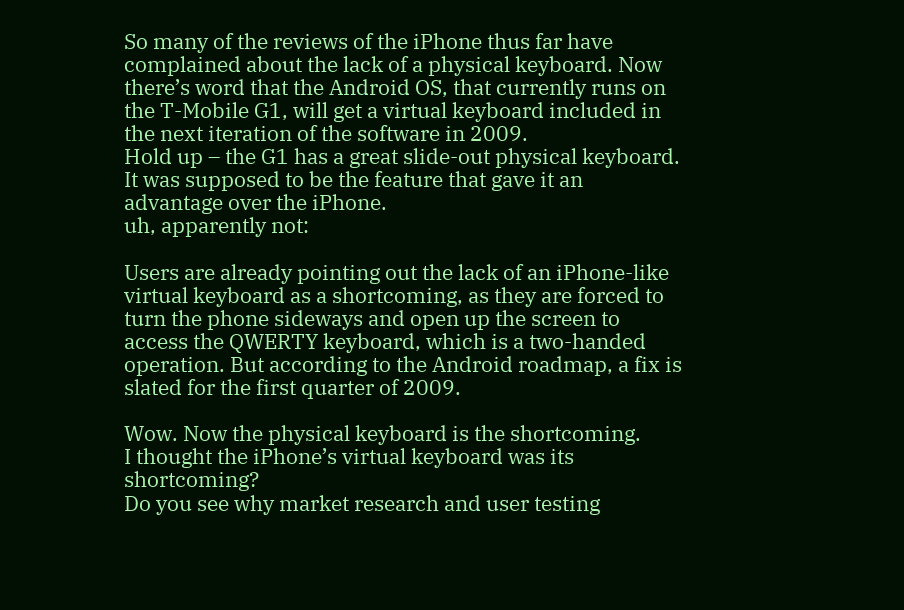So many of the reviews of the iPhone thus far have complained about the lack of a physical keyboard. Now there’s word that the Android OS, that currently runs on the T-Mobile G1, will get a virtual keyboard included in the next iteration of the software in 2009.
Hold up – the G1 has a great slide-out physical keyboard. It was supposed to be the feature that gave it an advantage over the iPhone.
uh, apparently not:

Users are already pointing out the lack of an iPhone-like virtual keyboard as a shortcoming, as they are forced to turn the phone sideways and open up the screen to access the QWERTY keyboard, which is a two-handed operation. But according to the Android roadmap, a fix is slated for the first quarter of 2009.

Wow. Now the physical keyboard is the shortcoming.
I thought the iPhone’s virtual keyboard was its shortcoming?
Do you see why market research and user testing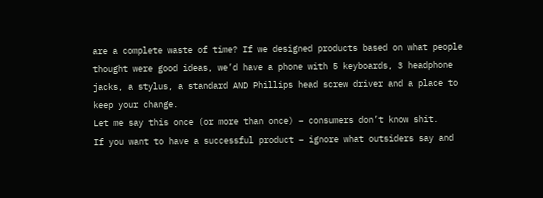are a complete waste of time? If we designed products based on what people thought were good ideas, we’d have a phone with 5 keyboards, 3 headphone jacks, a stylus, a standard AND Phillips head screw driver and a place to keep your change.
Let me say this once (or more than once) – consumers don’t know shit.
If you want to have a successful product – ignore what outsiders say and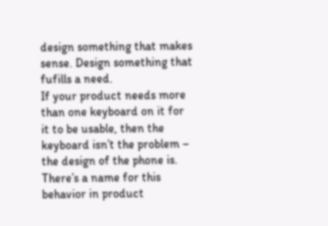design something that makes sense. Design something that fufills a need.
If your product needs more than one keyboard on it for it to be usable, then the keyboard isn’t the problem – the design of the phone is.
There’s a name for this behavior in product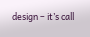design – it’s call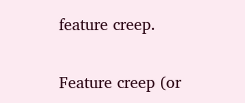feature creep.

Feature creep (or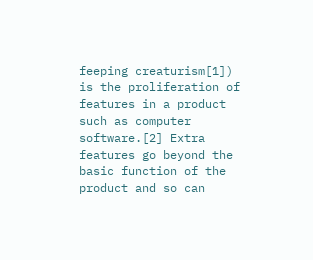feeping creaturism[1]) is the proliferation of features in a product such as computer software.[2] Extra features go beyond the basic function of the product and so can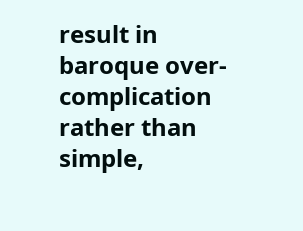result in baroque over-complication rather than simple,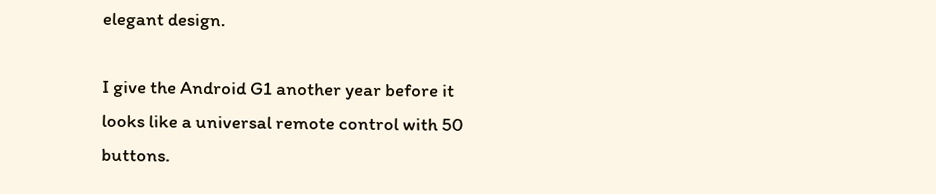elegant design.

I give the Android G1 another year before it looks like a universal remote control with 50 buttons.